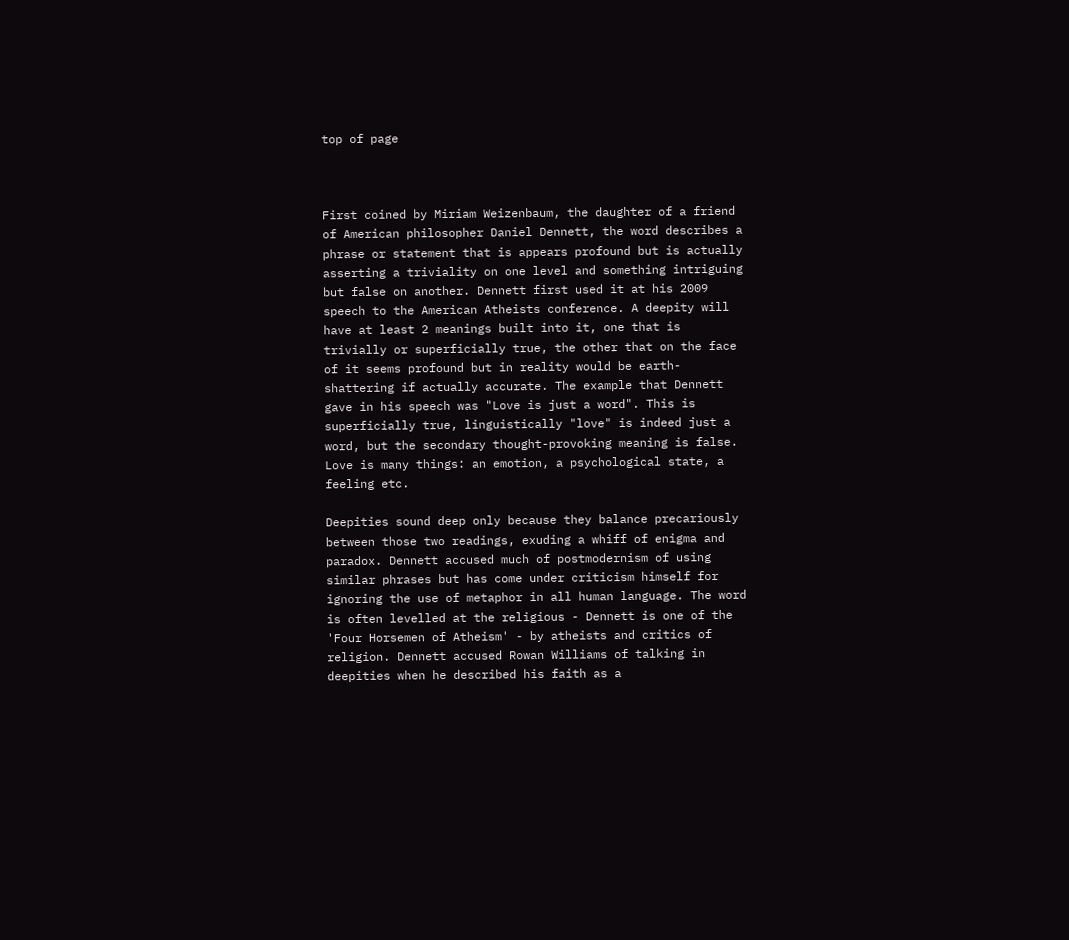top of page



First coined by Miriam Weizenbaum, the daughter of a friend of American philosopher Daniel Dennett, the word describes a phrase or statement that is appears profound but is actually asserting a triviality on one level and something intriguing but false on another. Dennett first used it at his 2009 speech to the American Atheists conference. A deepity will have at least 2 meanings built into it, one that is trivially or superficially true, the other that on the face of it seems profound but in reality would be earth-shattering if actually accurate. The example that Dennett gave in his speech was "Love is just a word". This is superficially true, linguistically "love" is indeed just a word, but the secondary thought-provoking meaning is false. Love is many things: an emotion, a psychological state, a feeling etc.

Deepities sound deep only because they balance precariously between those two readings, exuding a whiff of enigma and paradox. Dennett accused much of postmodernism of using similar phrases but has come under criticism himself for ignoring the use of metaphor in all human language. The word is often levelled at the religious - Dennett is one of the 'Four Horsemen of Atheism' - by atheists and critics of religion. Dennett accused Rowan Williams of talking in deepities when he described his faith as a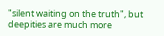"silent waiting on the truth", but deepities are much more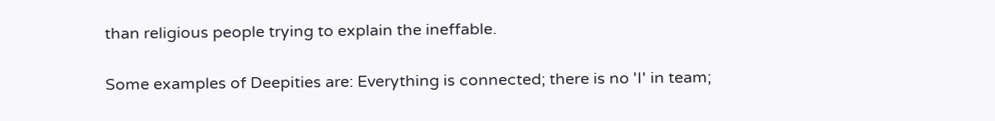than religious people trying to explain the ineffable.

Some examples of Deepities are: Everything is connected; there is no 'I' in team;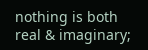nothing is both real & imaginary;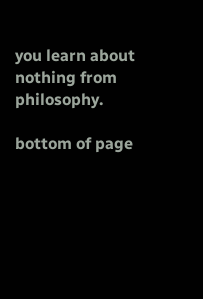you learn about nothing from philosophy.

bottom of page